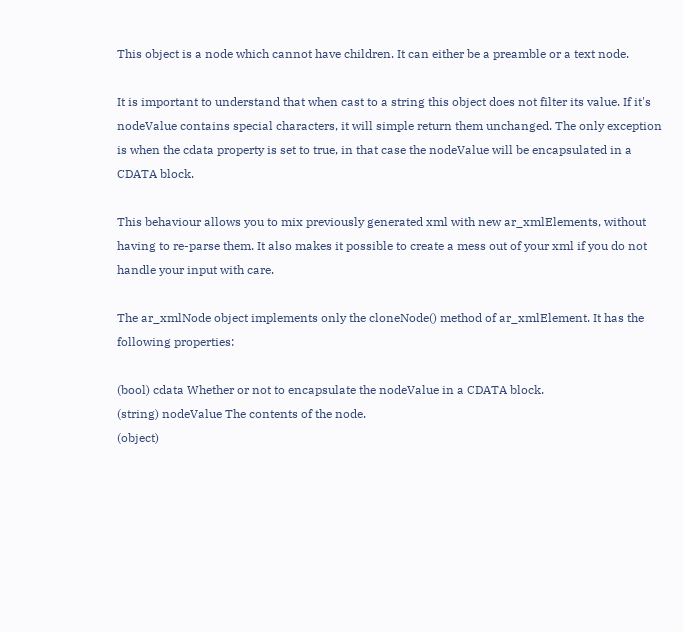This object is a node which cannot have children. It can either be a preamble or a text node.

It is important to understand that when cast to a string this object does not filter its value. If it's nodeValue contains special characters, it will simple return them unchanged. The only exception is when the cdata property is set to true, in that case the nodeValue will be encapsulated in a CDATA block.

This behaviour allows you to mix previously generated xml with new ar_xmlElements, without having to re-parse them. It also makes it possible to create a mess out of your xml if you do not handle your input with care.

The ar_xmlNode object implements only the cloneNode() method of ar_xmlElement. It has the following properties:

(bool) cdata Whether or not to encapsulate the nodeValue in a CDATA block.
(string) nodeValue The contents of the node.
(object)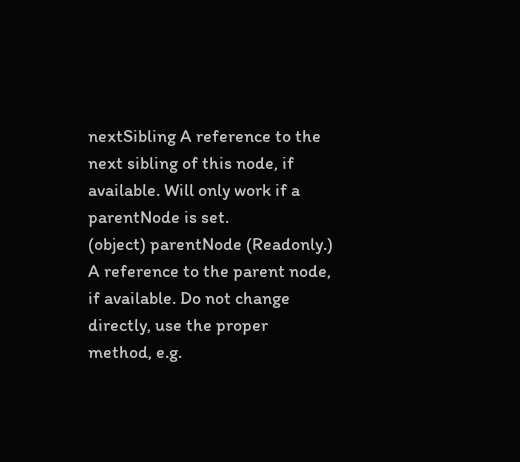nextSibling A reference to the next sibling of this node, if available. Will only work if a parentNode is set.
(object) parentNode (Readonly.) A reference to the parent node, if available. Do not change directly, use the proper method, e.g.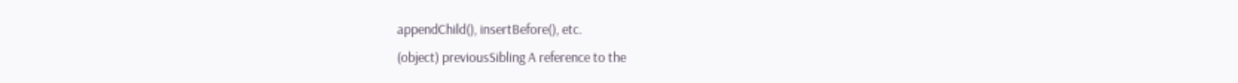appendChild(), insertBefore(), etc.
(object) previousSibling A reference to the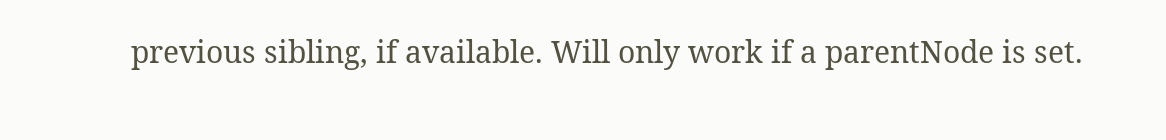previous sibling, if available. Will only work if a parentNode is set.